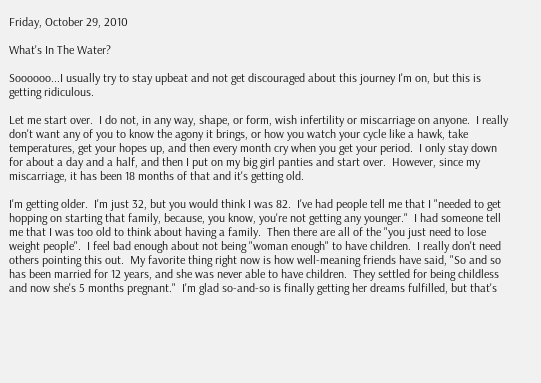Friday, October 29, 2010

What's In The Water?

Soooooo...I usually try to stay upbeat and not get discouraged about this journey I'm on, but this is getting ridiculous.

Let me start over.  I do not, in any way, shape, or form, wish infertility or miscarriage on anyone.  I really don't want any of you to know the agony it brings, or how you watch your cycle like a hawk, take temperatures, get your hopes up, and then every month cry when you get your period.  I only stay down for about a day and a half, and then I put on my big girl panties and start over.  However, since my miscarriage, it has been 18 months of that and it's getting old.

I'm getting older.  I'm just 32, but you would think I was 82.  I've had people tell me that I "needed to get hopping on starting that family, because, you know, you're not getting any younger."  I had someone tell me that I was too old to think about having a family.  Then there are all of the "you just need to lose weight people".  I feel bad enough about not being "woman enough" to have children.  I really don't need others pointing this out.  My favorite thing right now is how well-meaning friends have said, "So and so has been married for 12 years, and she was never able to have children.  They settled for being childless and now she's 5 months pregnant."  I'm glad so-and-so is finally getting her dreams fulfilled, but that's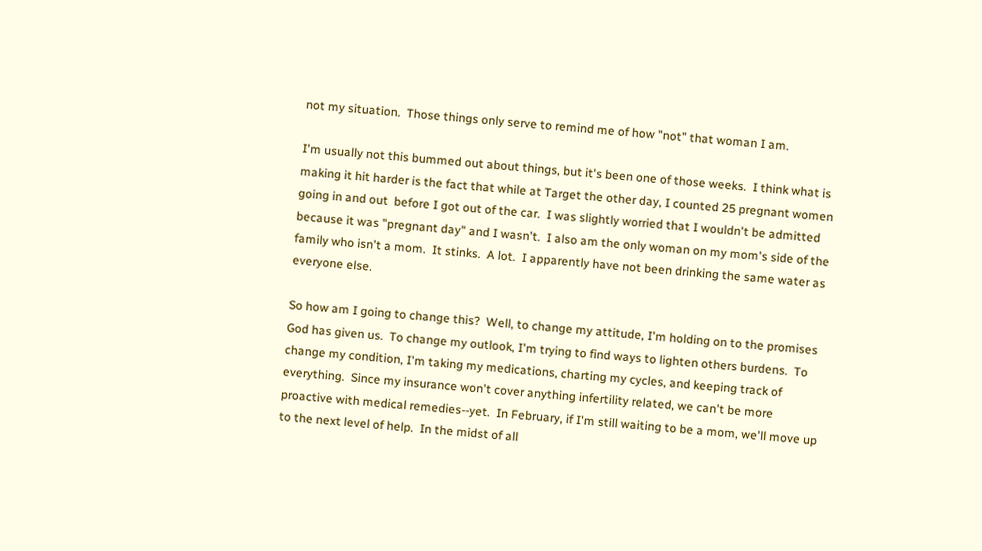not my situation.  Those things only serve to remind me of how "not" that woman I am.

I'm usually not this bummed out about things, but it's been one of those weeks.  I think what is making it hit harder is the fact that while at Target the other day, I counted 25 pregnant women going in and out  before I got out of the car.  I was slightly worried that I wouldn't be admitted because it was "pregnant day" and I wasn't.  I also am the only woman on my mom's side of the family who isn't a mom.  It stinks.  A lot.  I apparently have not been drinking the same water as everyone else.

So how am I going to change this?  Well, to change my attitude, I'm holding on to the promises God has given us.  To change my outlook, I'm trying to find ways to lighten others burdens.  To change my condition, I'm taking my medications, charting my cycles, and keeping track of everything.  Since my insurance won't cover anything infertility related, we can't be more proactive with medical remedies--yet.  In February, if I'm still waiting to be a mom, we'll move up to the next level of help.  In the midst of all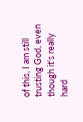of this, I am still trusting God, even though it's really hard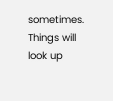sometimes.  Things will look up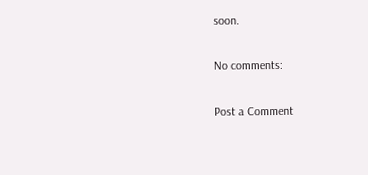soon.

No comments:

Post a Comment